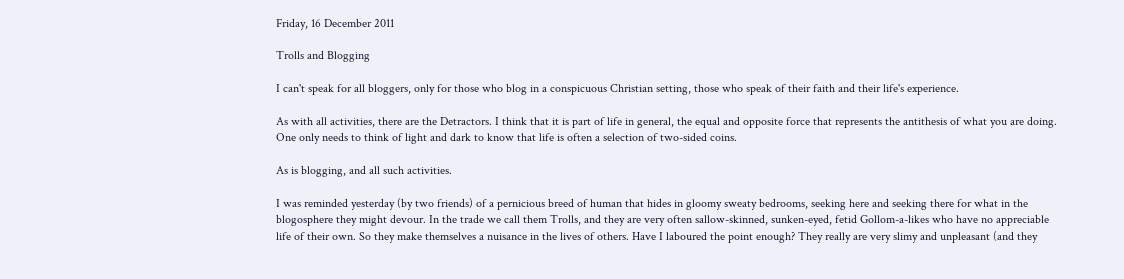Friday, 16 December 2011

Trolls and Blogging

I can't speak for all bloggers, only for those who blog in a conspicuous Christian setting, those who speak of their faith and their life's experience.

As with all activities, there are the Detractors. I think that it is part of life in general, the equal and opposite force that represents the antithesis of what you are doing. One only needs to think of light and dark to know that life is often a selection of two-sided coins.

As is blogging, and all such activities.

I was reminded yesterday (by two friends) of a pernicious breed of human that hides in gloomy sweaty bedrooms, seeking here and seeking there for what in the blogosphere they might devour. In the trade we call them Trolls, and they are very often sallow-skinned, sunken-eyed, fetid Gollom-a-likes who have no appreciable life of their own. So they make themselves a nuisance in the lives of others. Have I laboured the point enough? They really are very slimy and unpleasant (and they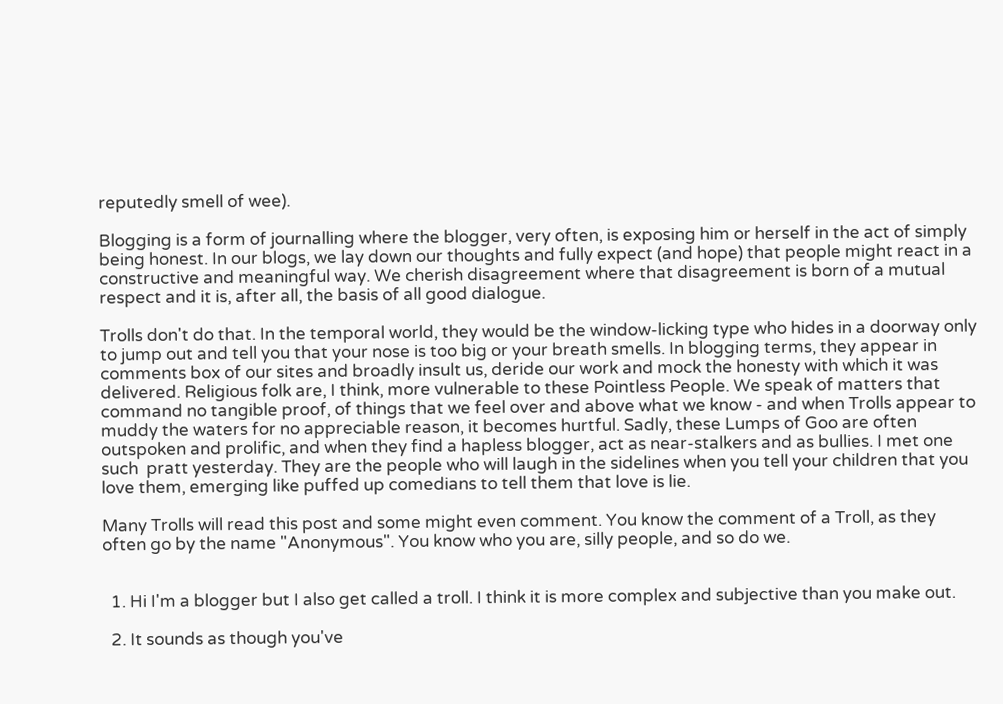reputedly smell of wee).

Blogging is a form of journalling where the blogger, very often, is exposing him or herself in the act of simply being honest. In our blogs, we lay down our thoughts and fully expect (and hope) that people might react in a constructive and meaningful way. We cherish disagreement where that disagreement is born of a mutual respect and it is, after all, the basis of all good dialogue.

Trolls don't do that. In the temporal world, they would be the window-licking type who hides in a doorway only to jump out and tell you that your nose is too big or your breath smells. In blogging terms, they appear in comments box of our sites and broadly insult us, deride our work and mock the honesty with which it was delivered. Religious folk are, I think, more vulnerable to these Pointless People. We speak of matters that command no tangible proof, of things that we feel over and above what we know - and when Trolls appear to muddy the waters for no appreciable reason, it becomes hurtful. Sadly, these Lumps of Goo are often outspoken and prolific, and when they find a hapless blogger, act as near-stalkers and as bullies. I met one such  pratt yesterday. They are the people who will laugh in the sidelines when you tell your children that you love them, emerging like puffed up comedians to tell them that love is lie.

Many Trolls will read this post and some might even comment. You know the comment of a Troll, as they often go by the name "Anonymous". You know who you are, silly people, and so do we.


  1. Hi I'm a blogger but I also get called a troll. I think it is more complex and subjective than you make out.

  2. It sounds as though you've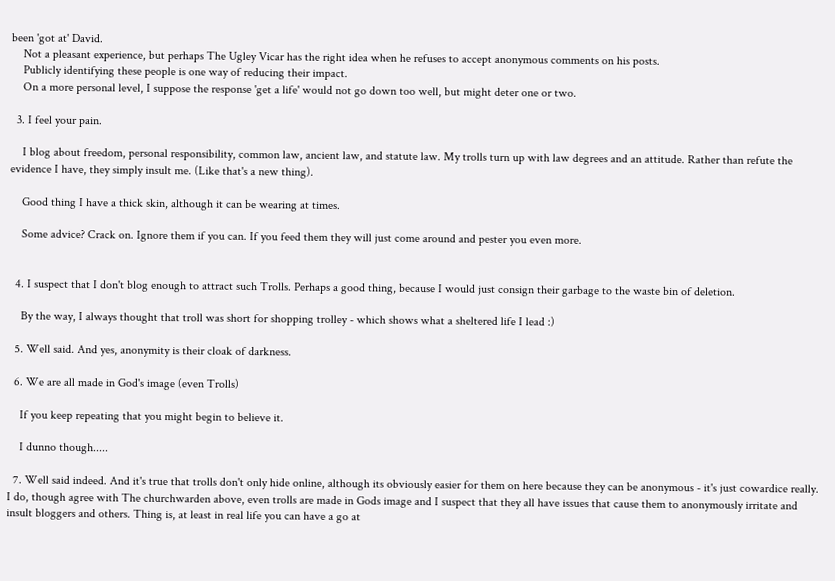been 'got at' David.
    Not a pleasant experience, but perhaps The Ugley Vicar has the right idea when he refuses to accept anonymous comments on his posts.
    Publicly identifying these people is one way of reducing their impact.
    On a more personal level, I suppose the response 'get a life' would not go down too well, but might deter one or two.

  3. I feel your pain.

    I blog about freedom, personal responsibility, common law, ancient law, and statute law. My trolls turn up with law degrees and an attitude. Rather than refute the evidence I have, they simply insult me. (Like that's a new thing).

    Good thing I have a thick skin, although it can be wearing at times.

    Some advice? Crack on. Ignore them if you can. If you feed them they will just come around and pester you even more.


  4. I suspect that I don't blog enough to attract such Trolls. Perhaps a good thing, because I would just consign their garbage to the waste bin of deletion.

    By the way, I always thought that troll was short for shopping trolley - which shows what a sheltered life I lead :)

  5. Well said. And yes, anonymity is their cloak of darkness.

  6. We are all made in God's image (even Trolls)

    If you keep repeating that you might begin to believe it.

    I dunno though.....

  7. Well said indeed. And it's true that trolls don't only hide online, although its obviously easier for them on here because they can be anonymous - it's just cowardice really. I do, though agree with The churchwarden above, even trolls are made in Gods image and I suspect that they all have issues that cause them to anonymously irritate and insult bloggers and others. Thing is, at least in real life you can have a go at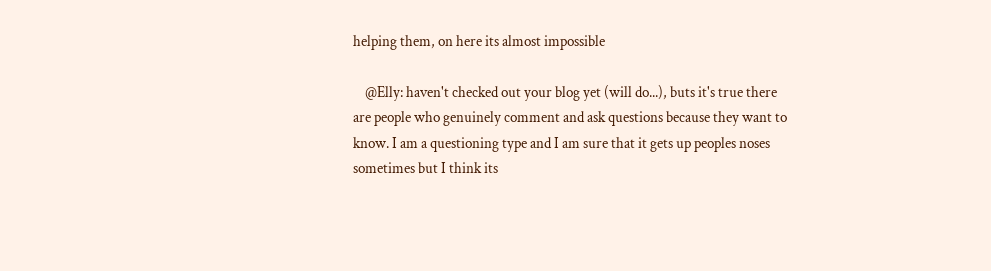helping them, on here its almost impossible

    @Elly: haven't checked out your blog yet (will do...), buts it's true there are people who genuinely comment and ask questions because they want to know. I am a questioning type and I am sure that it gets up peoples noses sometimes but I think its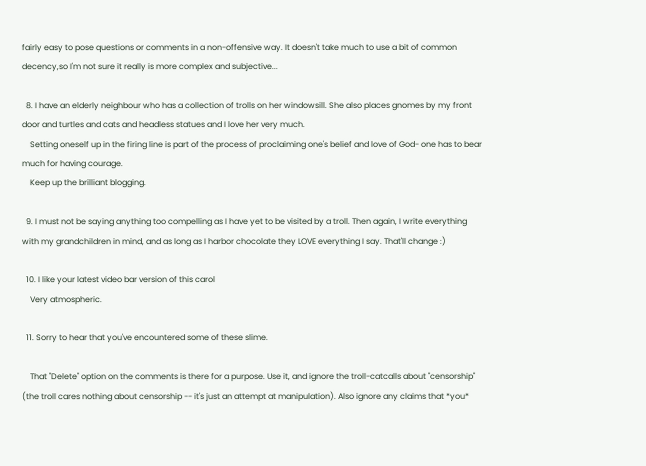fairly easy to pose questions or comments in a non-offensive way. It doesn't take much to use a bit of common decency,so I'm not sure it really is more complex and subjective...

  8. I have an elderly neighbour who has a collection of trolls on her windowsill. She also places gnomes by my front door and turtles and cats and headless statues and I love her very much.
    Setting oneself up in the firing line is part of the process of proclaiming one's belief and love of God- one has to bear much for having courage.
    Keep up the brilliant blogging.

  9. I must not be saying anything too compelling as I have yet to be visited by a troll. Then again, I write everything with my grandchildren in mind, and as long as I harbor chocolate they LOVE everything I say. That'll change :)

  10. I like your latest video bar version of this carol
    Very atmospheric.

  11. Sorry to hear that you've encountered some of these slime.

    That "Delete" option on the comments is there for a purpose. Use it, and ignore the troll-catcalls about "censorship" (the troll cares nothing about censorship -- it's just an attempt at manipulation). Also ignore any claims that *you*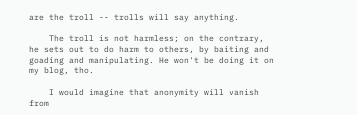are the troll -- trolls will say anything.

    The troll is not harmless; on the contrary, he sets out to do harm to others, by baiting and goading and manipulating. He won't be doing it on my blog, tho.

    I would imagine that anonymity will vanish from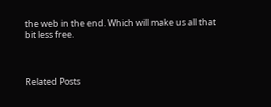the web in the end. Which will make us all that bit less free.



Related Posts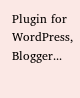Plugin for WordPress, Blogger...